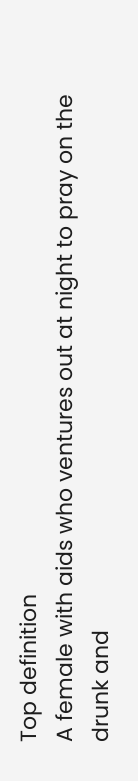Top definition
A female with aids who ventures out at night to pray on the drunk and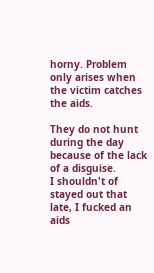horny. Problem only arises when the victim catches the aids.

They do not hunt during the day because of the lack of a disguise.
I shouldn't of stayed out that late, I fucked an aids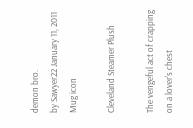demon bro.
by Sawyer22 January 11, 2011
Mug icon

Cleveland Steamer Plush

The vengeful act of crapping on a lover's chest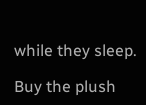while they sleep.

Buy the plush